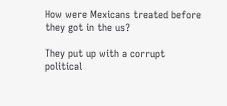How were Mexicans treated before they got in the us?

They put up with a corrupt political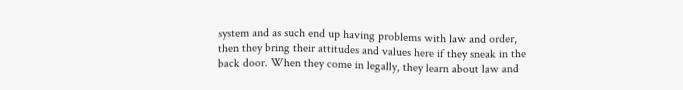system and as such end up having problems with law and order, then they bring their attitudes and values here if they sneak in the back door. When they come in legally, they learn about law and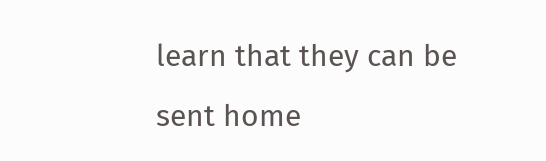learn that they can be sent home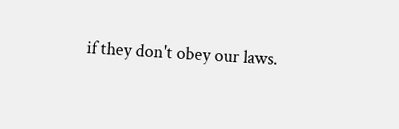if they don't obey our laws.